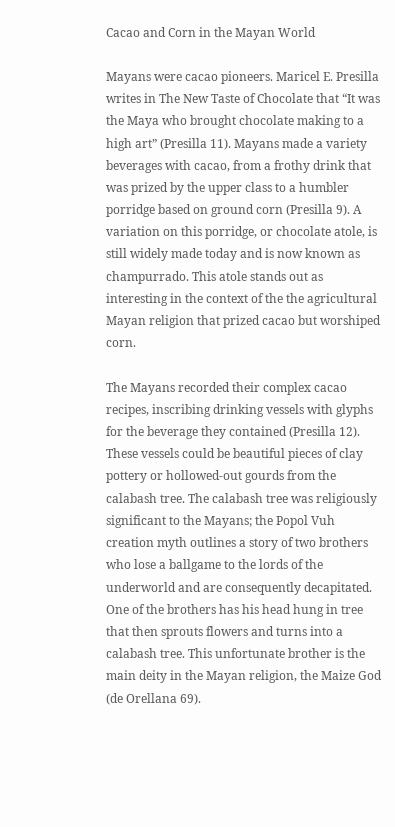Cacao and Corn in the Mayan World

Mayans were cacao pioneers. Maricel E. Presilla writes in The New Taste of Chocolate that “It was the Maya who brought chocolate making to a high art” (Presilla 11). Mayans made a variety beverages with cacao, from a frothy drink that was prized by the upper class to a humbler porridge based on ground corn (Presilla 9). A variation on this porridge, or chocolate atole, is still widely made today and is now known as champurrado. This atole stands out as interesting in the context of the the agricultural Mayan religion that prized cacao but worshiped corn.

The Mayans recorded their complex cacao recipes, inscribing drinking vessels with glyphs for the beverage they contained (Presilla 12). These vessels could be beautiful pieces of clay pottery or hollowed-out gourds from the calabash tree. The calabash tree was religiously significant to the Mayans; the Popol Vuh creation myth outlines a story of two brothers who lose a ballgame to the lords of the underworld and are consequently decapitated. One of the brothers has his head hung in tree that then sprouts flowers and turns into a calabash tree. This unfortunate brother is the main deity in the Mayan religion, the Maize God (de Orellana 69).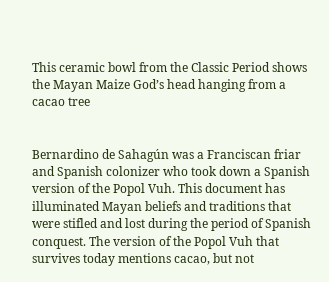This ceramic bowl from the Classic Period shows the Mayan Maize God’s head hanging from a cacao tree


Bernardino de Sahagún was a Franciscan friar and Spanish colonizer who took down a Spanish version of the Popol Vuh. This document has illuminated Mayan beliefs and traditions that were stifled and lost during the period of Spanish conquest. The version of the Popol Vuh that survives today mentions cacao, but not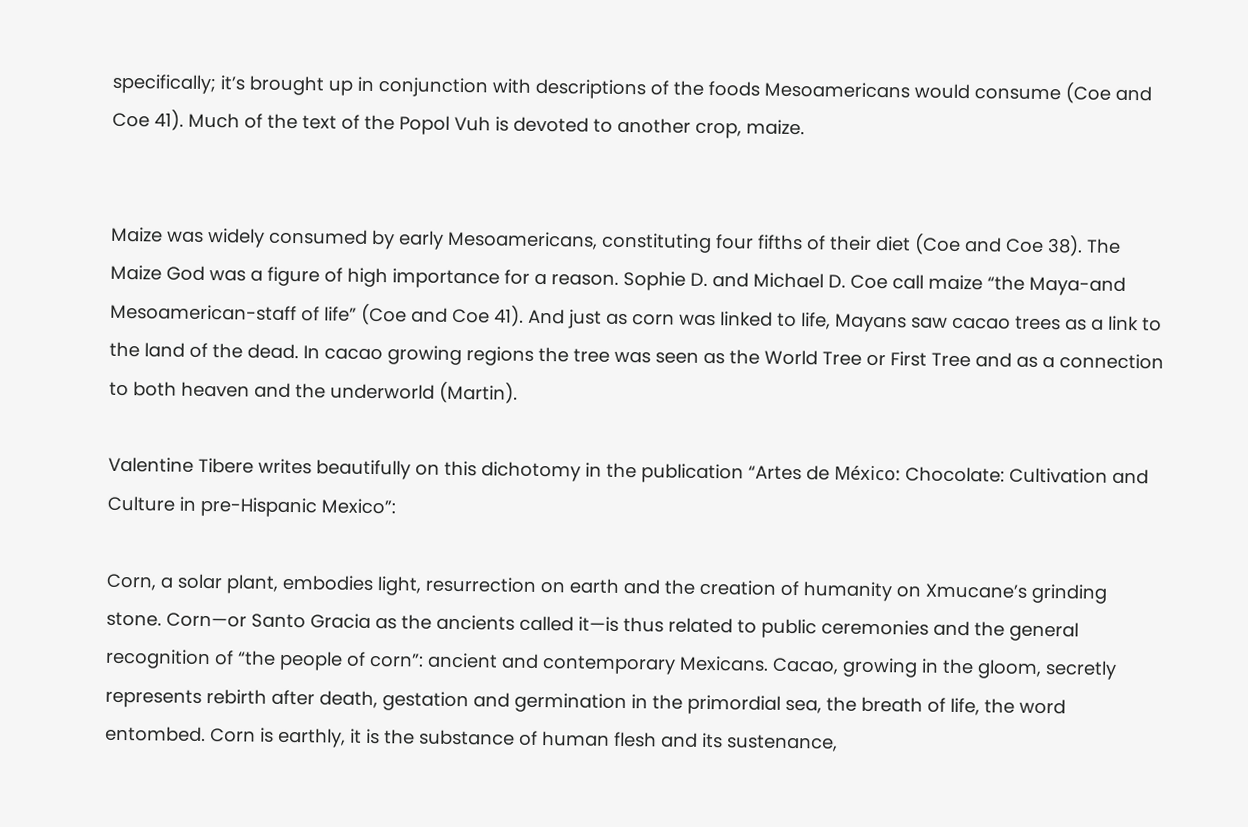specifically; it’s brought up in conjunction with descriptions of the foods Mesoamericans would consume (Coe and Coe 41). Much of the text of the Popol Vuh is devoted to another crop, maize.


Maize was widely consumed by early Mesoamericans, constituting four fifths of their diet (Coe and Coe 38). The Maize God was a figure of high importance for a reason. Sophie D. and Michael D. Coe call maize “the Maya-and Mesoamerican-staff of life” (Coe and Coe 41). And just as corn was linked to life, Mayans saw cacao trees as a link to the land of the dead. In cacao growing regions the tree was seen as the World Tree or First Tree and as a connection to both heaven and the underworld (Martin).

Valentine Tibere writes beautifully on this dichotomy in the publication “Artes de México: Chocolate: Cultivation and Culture in pre-Hispanic Mexico”:

Corn, a solar plant, embodies light, resurrection on earth and the creation of humanity on Xmucane’s grinding stone. Corn—or Santo Gracia as the ancients called it—is thus related to public ceremonies and the general recognition of “the people of corn”: ancient and contemporary Mexicans. Cacao, growing in the gloom, secretly represents rebirth after death, gestation and germination in the primordial sea, the breath of life, the word entombed. Corn is earthly, it is the substance of human flesh and its sustenance,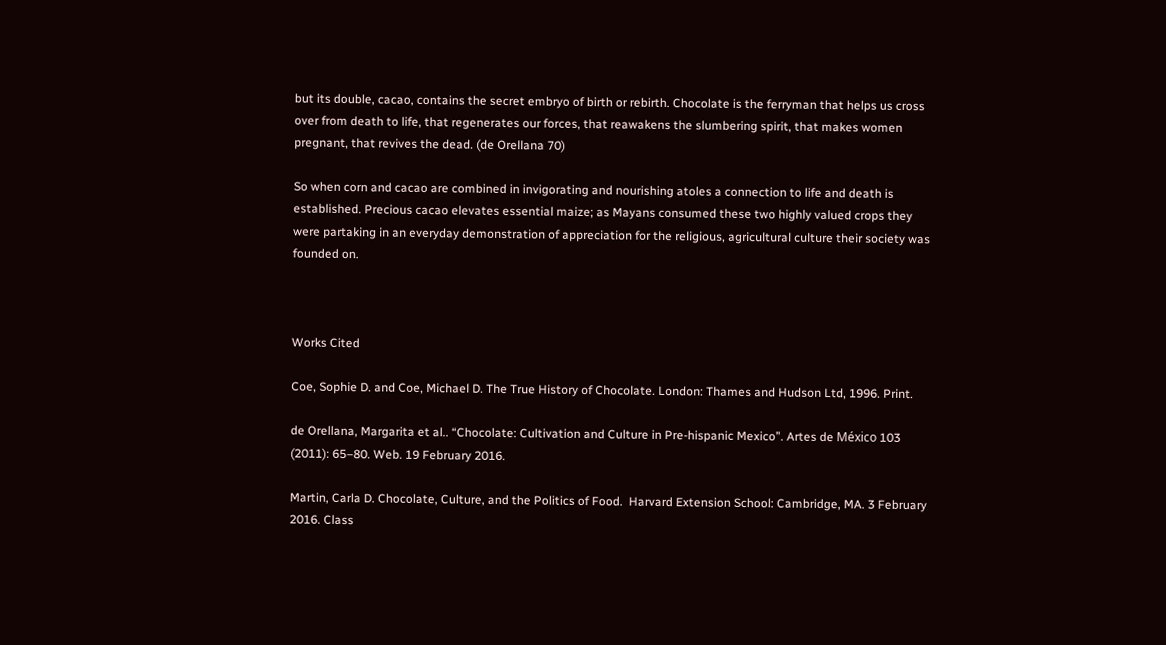but its double, cacao, contains the secret embryo of birth or rebirth. Chocolate is the ferryman that helps us cross over from death to life, that regenerates our forces, that reawakens the slumbering spirit, that makes women pregnant, that revives the dead. (de Orellana 70)

So when corn and cacao are combined in invigorating and nourishing atoles a connection to life and death is established. Precious cacao elevates essential maize; as Mayans consumed these two highly valued crops they were partaking in an everyday demonstration of appreciation for the religious, agricultural culture their society was founded on.



Works Cited

Coe, Sophie D. and Coe, Michael D. The True History of Chocolate. London: Thames and Hudson Ltd, 1996. Print.

de Orellana, Margarita et al.. “Chocolate: Cultivation and Culture in Pre-hispanic Mexico”. Artes de México 103 (2011): 65–80. Web. 19 February 2016.

Martin, Carla D. Chocolate, Culture, and the Politics of Food.  Harvard Extension School: Cambridge, MA. 3 February 2016. Class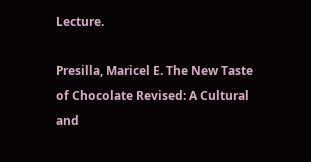Lecture.

Presilla, Maricel E. The New Taste of Chocolate Revised: A Cultural and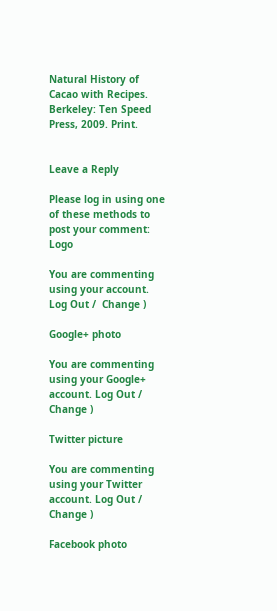Natural History of Cacao with Recipes. Berkeley: Ten Speed Press, 2009. Print.


Leave a Reply

Please log in using one of these methods to post your comment: Logo

You are commenting using your account. Log Out /  Change )

Google+ photo

You are commenting using your Google+ account. Log Out /  Change )

Twitter picture

You are commenting using your Twitter account. Log Out /  Change )

Facebook photo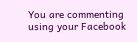You are commenting using your Facebook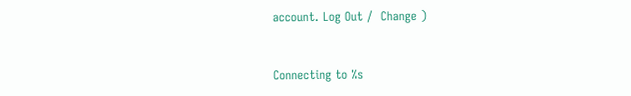account. Log Out /  Change )


Connecting to %s